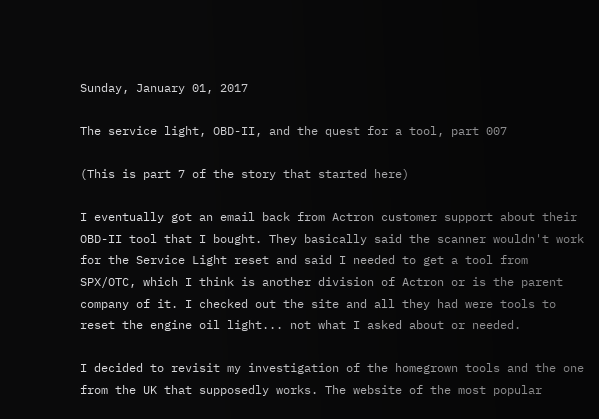Sunday, January 01, 2017

The service light, OBD-II, and the quest for a tool, part 007

(This is part 7 of the story that started here)

I eventually got an email back from Actron customer support about their OBD-II tool that I bought. They basically said the scanner wouldn't work for the Service Light reset and said I needed to get a tool from SPX/OTC, which I think is another division of Actron or is the parent company of it. I checked out the site and all they had were tools to reset the engine oil light... not what I asked about or needed.

I decided to revisit my investigation of the homegrown tools and the one from the UK that supposedly works. The website of the most popular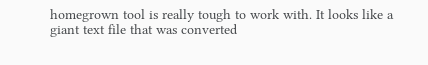homegrown tool is really tough to work with. It looks like a giant text file that was converted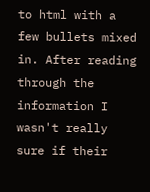to html with a few bullets mixed in. After reading through the information I wasn't really sure if their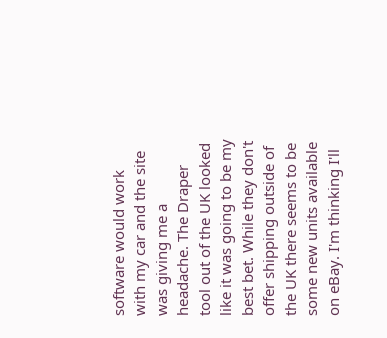software would work with my car and the site was giving me a headache. The Draper tool out of the UK looked like it was going to be my best bet. While they don't offer shipping outside of the UK there seems to be some new units available on eBay. I'm thinking I'll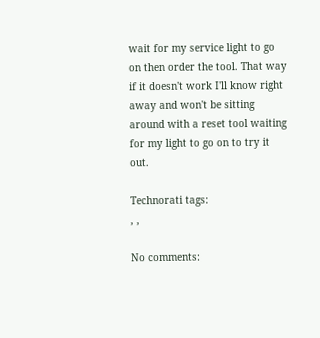wait for my service light to go on then order the tool. That way if it doesn't work I'll know right away and won't be sitting around with a reset tool waiting for my light to go on to try it out.

Technorati tags:
, ,

No comments: